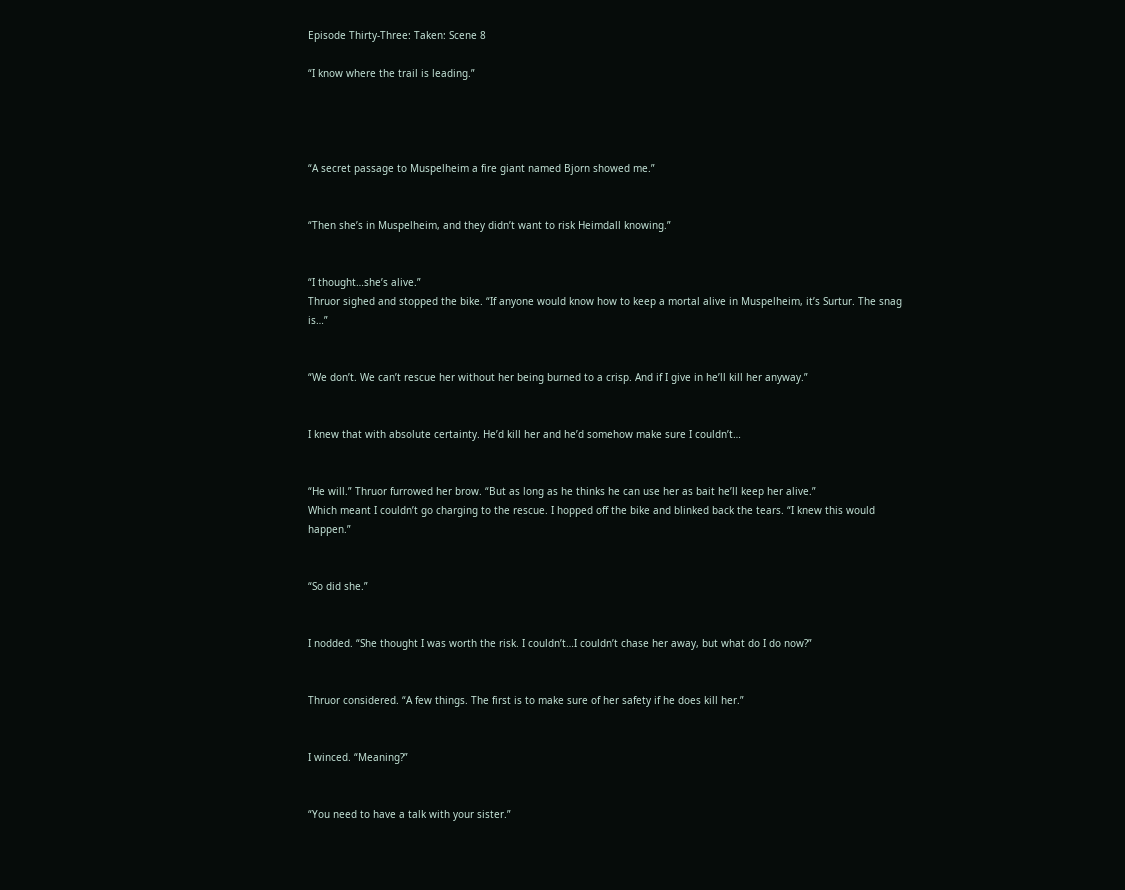Episode Thirty-Three: Taken: Scene 8

“I know where the trail is leading.”




“A secret passage to Muspelheim a fire giant named Bjorn showed me.”


“Then she’s in Muspelheim, and they didn’t want to risk Heimdall knowing.”


“I thought…she’s alive.”
Thruor sighed and stopped the bike. “If anyone would know how to keep a mortal alive in Muspelheim, it’s Surtur. The snag is…”


“We don’t. We can’t rescue her without her being burned to a crisp. And if I give in he’ll kill her anyway.”


I knew that with absolute certainty. He’d kill her and he’d somehow make sure I couldn’t…


“He will.” Thruor furrowed her brow. “But as long as he thinks he can use her as bait he’ll keep her alive.”
Which meant I couldn’t go charging to the rescue. I hopped off the bike and blinked back the tears. “I knew this would happen.”


“So did she.”


I nodded. “She thought I was worth the risk. I couldn’t…I couldn’t chase her away, but what do I do now?”


Thruor considered. “A few things. The first is to make sure of her safety if he does kill her.”


I winced. “Meaning?”


“You need to have a talk with your sister.”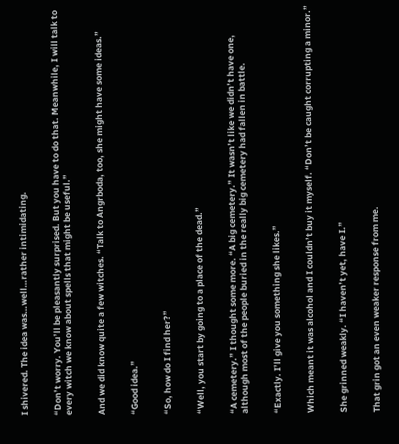I shivered. The idea was…well…rather intimidating.


“Don’t worry. You’ll be pleasantly surprised. But you have to do that. Meanwhile, I will talk to every witch we know about spells that might be useful.”


And we did know quite a few witches. “Talk to Angrboda, too, she might have some ideas.”


“Good idea.”


“So, how do I find her?”


“Well, you start by going to a place of the dead.”


“A cemetery.” I thought some more. “A big cemetery.” It wasn’t like we didn’t have one, although most of the people buried in the really big cemetery had fallen in battle.


“Exactly. I’ll give you something she likes.”


Which meant it was alcohol and I couldn’t buy it myself. “Don’t be caught corrupting a minor.”


She grinned weakly. “I haven’t yet, have I.”


That grin got an even weaker response from me.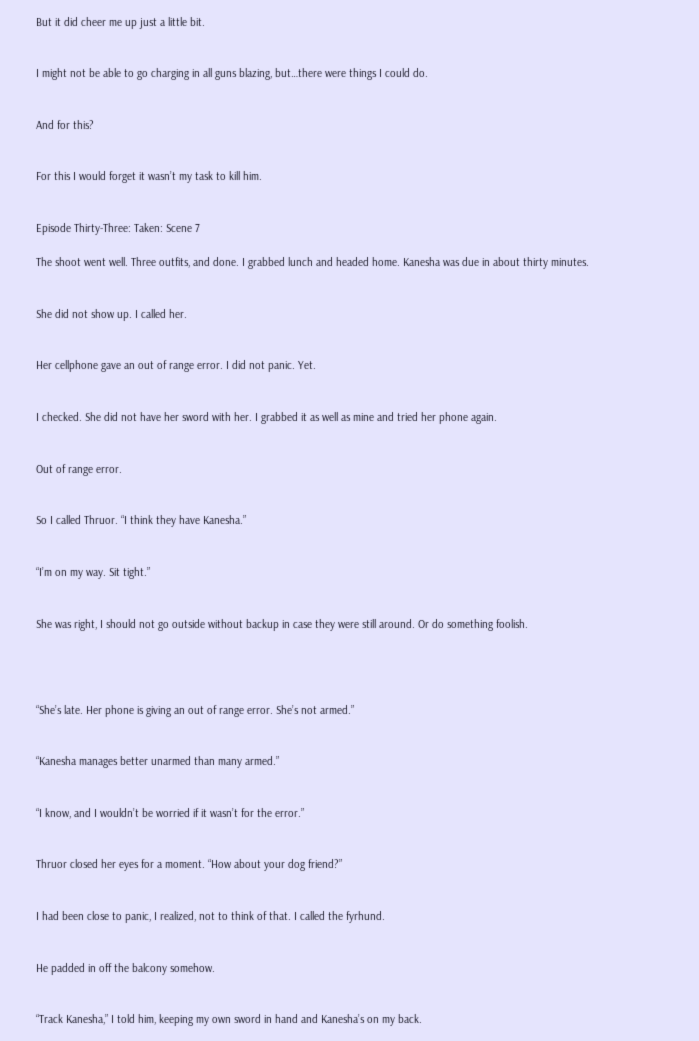But it did cheer me up just a little bit.


I might not be able to go charging in all guns blazing, but…there were things I could do.


And for this?


For this I would forget it wasn’t my task to kill him.


Episode Thirty-Three: Taken: Scene 7

The shoot went well. Three outfits, and done. I grabbed lunch and headed home. Kanesha was due in about thirty minutes.


She did not show up. I called her.


Her cellphone gave an out of range error. I did not panic. Yet.


I checked. She did not have her sword with her. I grabbed it as well as mine and tried her phone again.


Out of range error.


So I called Thruor. “I think they have Kanesha.”


“I’m on my way. Sit tight.”


She was right, I should not go outside without backup in case they were still around. Or do something foolish.




“She’s late. Her phone is giving an out of range error. She’s not armed.”


“Kanesha manages better unarmed than many armed.”


“I know, and I wouldn’t be worried if it wasn’t for the error.”


Thruor closed her eyes for a moment. “How about your dog friend?”


I had been close to panic, I realized, not to think of that. I called the fyrhund.


He padded in off the balcony somehow.


“Track Kanesha,” I told him, keeping my own sword in hand and Kanesha’s on my back.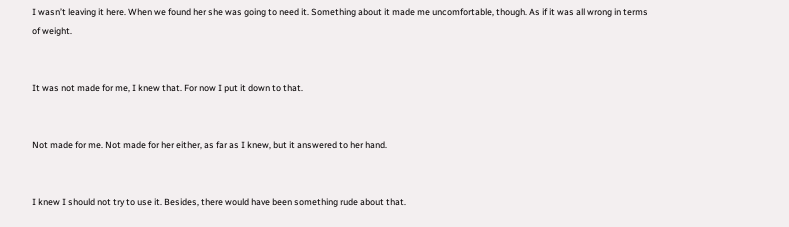I wasn’t leaving it here. When we found her she was going to need it. Something about it made me uncomfortable, though. As if it was all wrong in terms of weight.


It was not made for me, I knew that. For now I put it down to that.


Not made for me. Not made for her either, as far as I knew, but it answered to her hand.


I knew I should not try to use it. Besides, there would have been something rude about that.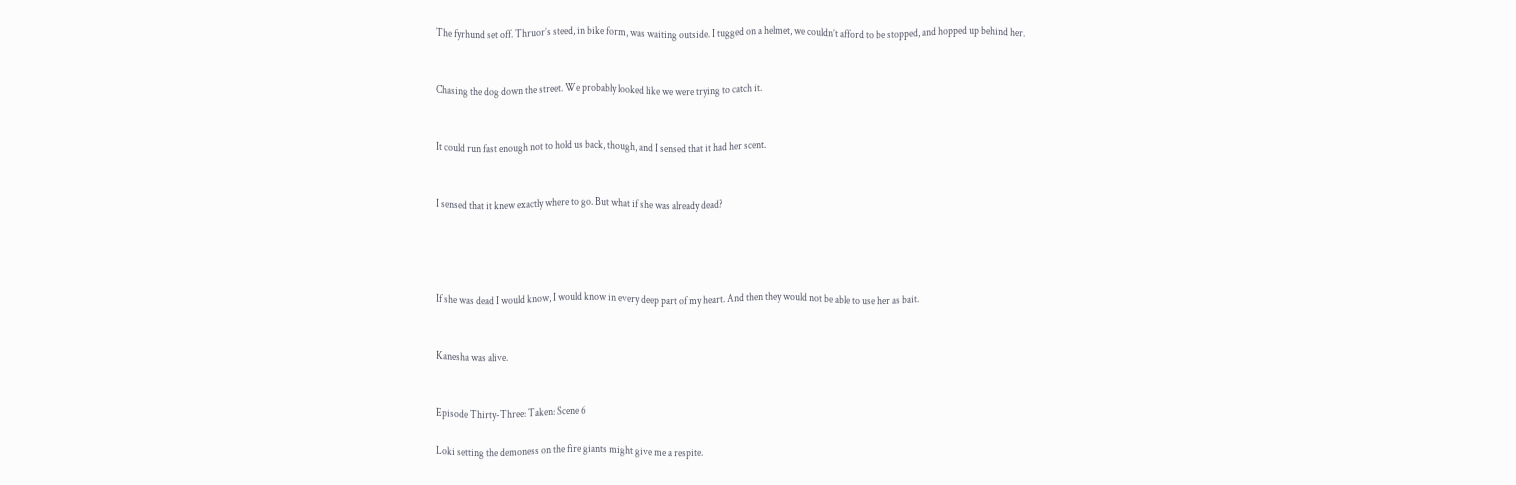The fyrhund set off. Thruor’s steed, in bike form, was waiting outside. I tugged on a helmet, we couldn’t afford to be stopped, and hopped up behind her.


Chasing the dog down the street. We probably looked like we were trying to catch it.


It could run fast enough not to hold us back, though, and I sensed that it had her scent.


I sensed that it knew exactly where to go. But what if she was already dead?




If she was dead I would know, I would know in every deep part of my heart. And then they would not be able to use her as bait.


Kanesha was alive.


Episode Thirty-Three: Taken: Scene 6

Loki setting the demoness on the fire giants might give me a respite.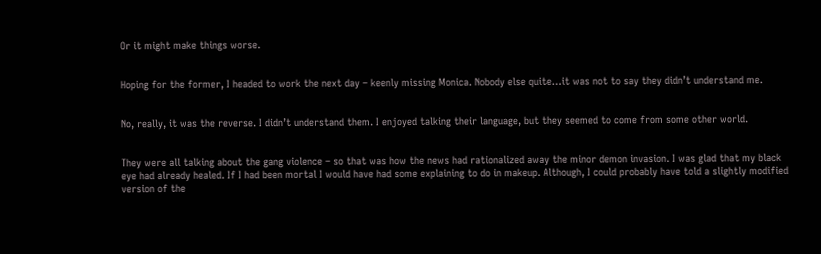Or it might make things worse.


Hoping for the former, I headed to work the next day – keenly missing Monica. Nobody else quite…it was not to say they didn’t understand me.


No, really, it was the reverse. I didn’t understand them. I enjoyed talking their language, but they seemed to come from some other world.


They were all talking about the gang violence – so that was how the news had rationalized away the minor demon invasion. I was glad that my black eye had already healed. If I had been mortal I would have had some explaining to do in makeup. Although, I could probably have told a slightly modified version of the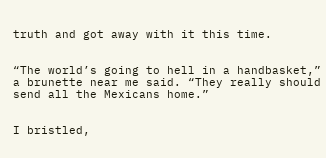truth and got away with it this time.


“The world’s going to hell in a handbasket,” a brunette near me said. “They really should send all the Mexicans home.”


I bristled,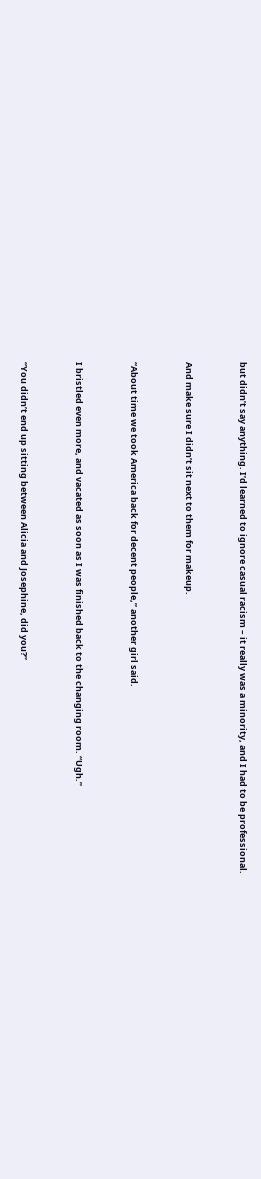but didn’t say anything. I’d learned to ignore casual racism – it really was a minority, and I had to be professional.


And make sure I didn’t sit next to them for makeup.


“About time we took America back for decent people,” another girl said.


I bristled even more, and vacated as soon as I was finished back to the changing room. “Ugh.”


“You didn’t end up sitting between Alicia and Josephine, did you?”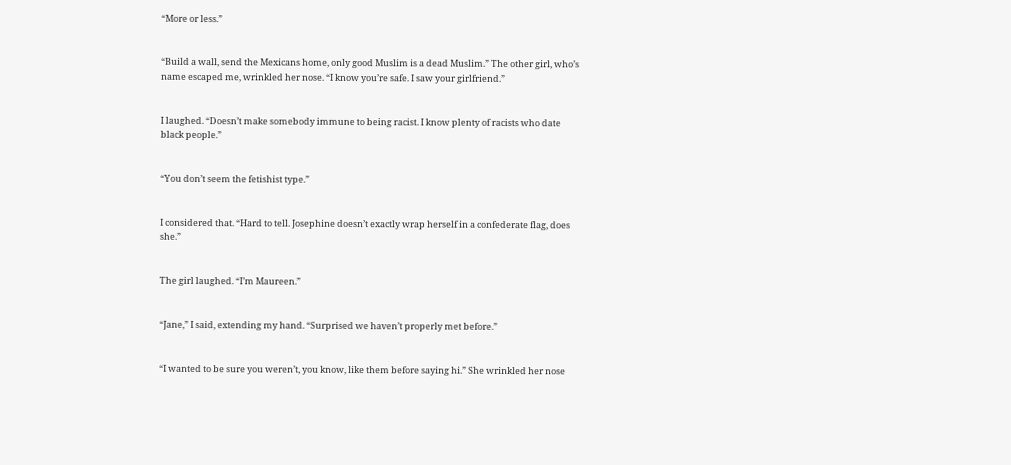“More or less.”


“Build a wall, send the Mexicans home, only good Muslim is a dead Muslim.” The other girl, who’s name escaped me, wrinkled her nose. “I know you’re safe. I saw your girlfriend.”


I laughed. “Doesn’t make somebody immune to being racist. I know plenty of racists who date black people.”


“You don’t seem the fetishist type.”


I considered that. “Hard to tell. Josephine doesn’t exactly wrap herself in a confederate flag, does she.”


The girl laughed. “I’m Maureen.”


“Jane,” I said, extending my hand. “Surprised we haven’t properly met before.”


“I wanted to be sure you weren’t, you know, like them before saying hi.” She wrinkled her nose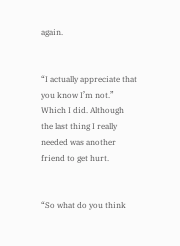again.


“I actually appreciate that you know I’m not.” Which I did. Although the last thing I really needed was another friend to get hurt.


“So what do you think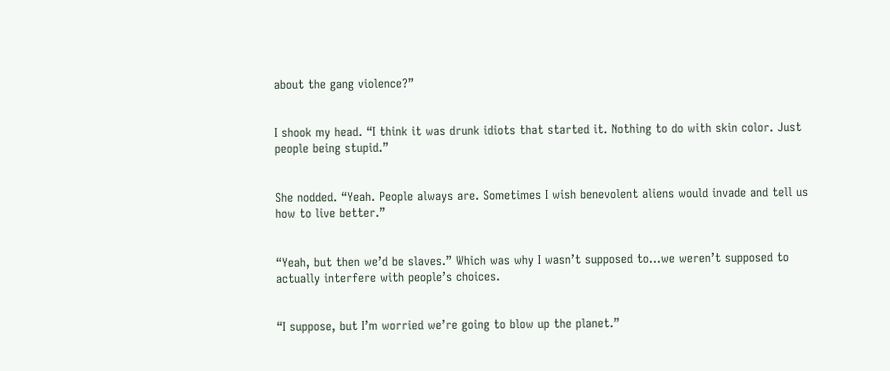about the gang violence?”


I shook my head. “I think it was drunk idiots that started it. Nothing to do with skin color. Just people being stupid.”


She nodded. “Yeah. People always are. Sometimes I wish benevolent aliens would invade and tell us how to live better.”


“Yeah, but then we’d be slaves.” Which was why I wasn’t supposed to…we weren’t supposed to actually interfere with people’s choices.


“I suppose, but I’m worried we’re going to blow up the planet.”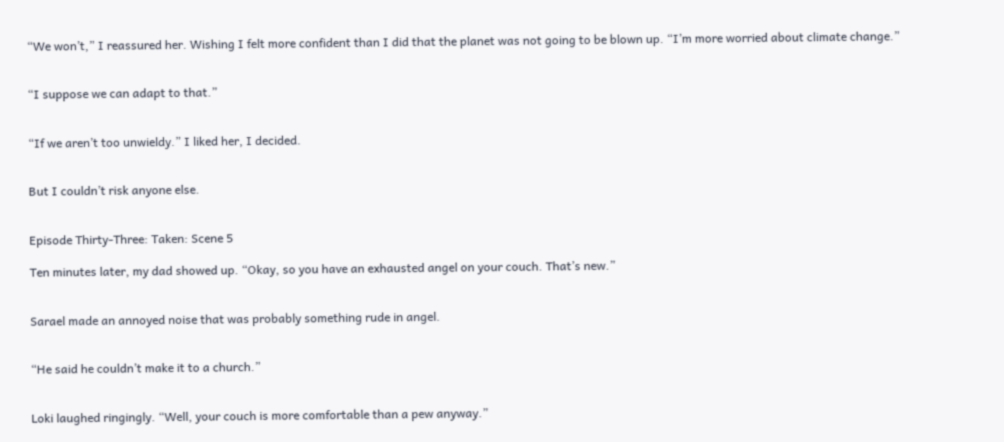“We won’t,” I reassured her. Wishing I felt more confident than I did that the planet was not going to be blown up. “I’m more worried about climate change.”


“I suppose we can adapt to that.”


“If we aren’t too unwieldy.” I liked her, I decided.


But I couldn’t risk anyone else.


Episode Thirty-Three: Taken: Scene 5

Ten minutes later, my dad showed up. “Okay, so you have an exhausted angel on your couch. That’s new.”


Sarael made an annoyed noise that was probably something rude in angel.


“He said he couldn’t make it to a church.”


Loki laughed ringingly. “Well, your couch is more comfortable than a pew anyway.”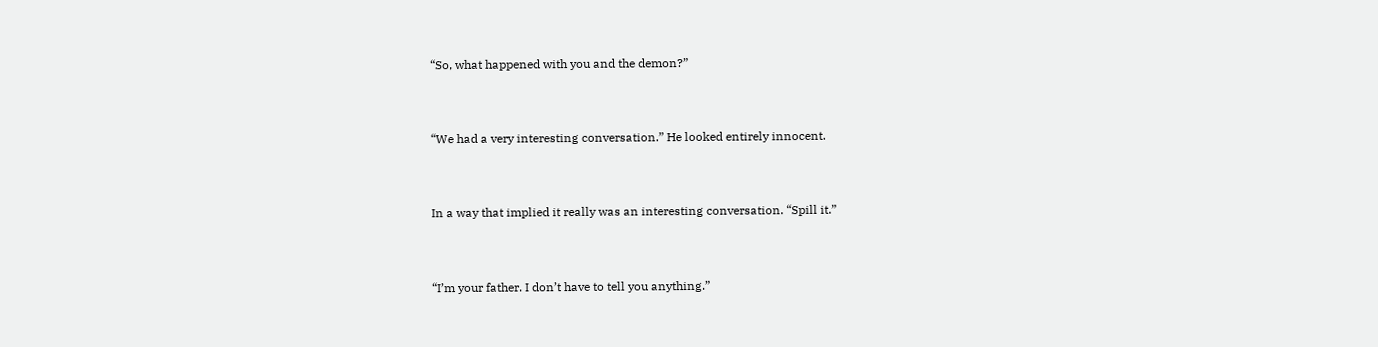“So, what happened with you and the demon?”


“We had a very interesting conversation.” He looked entirely innocent.


In a way that implied it really was an interesting conversation. “Spill it.”


“I’m your father. I don’t have to tell you anything.”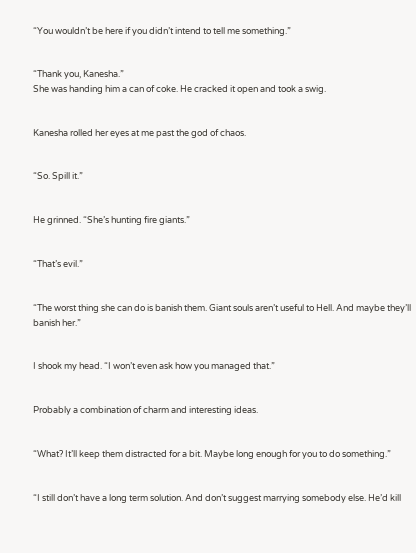“You wouldn’t be here if you didn’t intend to tell me something.”


“Thank you, Kanesha.”
She was handing him a can of coke. He cracked it open and took a swig.


Kanesha rolled her eyes at me past the god of chaos.


“So. Spill it.”


He grinned. “She’s hunting fire giants.”


“That’s evil.”


“The worst thing she can do is banish them. Giant souls aren’t useful to Hell. And maybe they’ll banish her.”


I shook my head. “I won’t even ask how you managed that.”


Probably a combination of charm and interesting ideas.


“What? It’ll keep them distracted for a bit. Maybe long enough for you to do something.”


“I still don’t have a long term solution. And don’t suggest marrying somebody else. He’d kill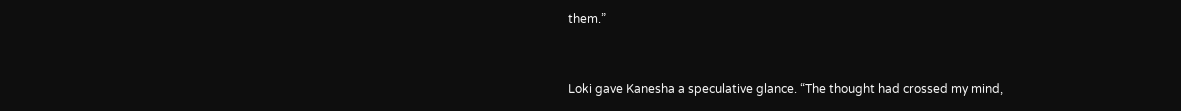them.”


Loki gave Kanesha a speculative glance. “The thought had crossed my mind,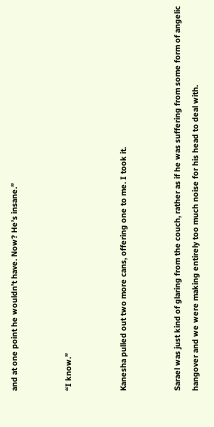and at one point he wouldn’t have. Now? He’s insane.”


“I know.”


Kanesha pulled out two more cans, offering one to me. I took it.


Sarael was just kind of glaring from the couch, rather as if he was suffering from some form of angelic hangover and we were making entirely too much noise for his head to deal with.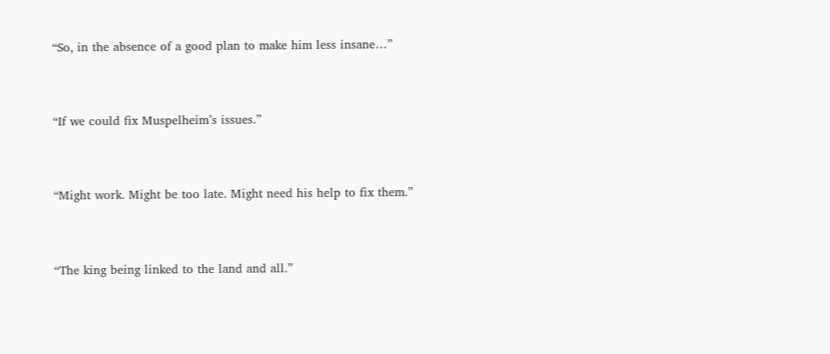“So, in the absence of a good plan to make him less insane…”


“If we could fix Muspelheim’s issues.”


“Might work. Might be too late. Might need his help to fix them.”


“The king being linked to the land and all.”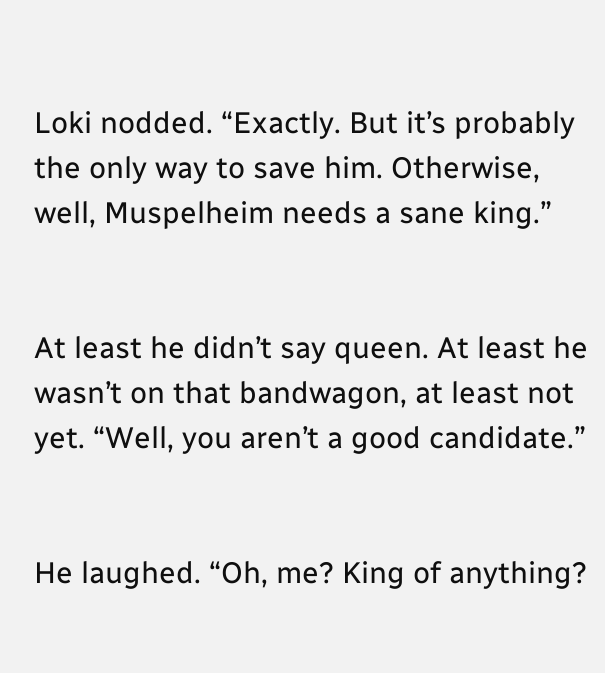Loki nodded. “Exactly. But it’s probably the only way to save him. Otherwise, well, Muspelheim needs a sane king.”


At least he didn’t say queen. At least he wasn’t on that bandwagon, at least not yet. “Well, you aren’t a good candidate.”


He laughed. “Oh, me? King of anything?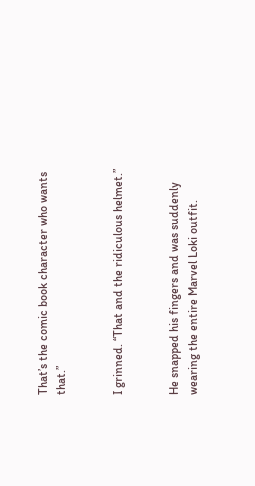That’s the comic book character who wants that.”


I grinned. “That and the ridiculous helmet.”


He snapped his fingers and was suddenly wearing the entire Marvel Loki outfit.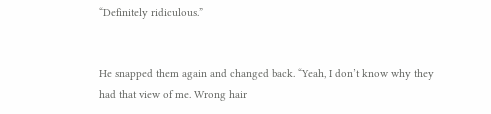“Definitely ridiculous.”


He snapped them again and changed back. “Yeah, I don’t know why they had that view of me. Wrong hair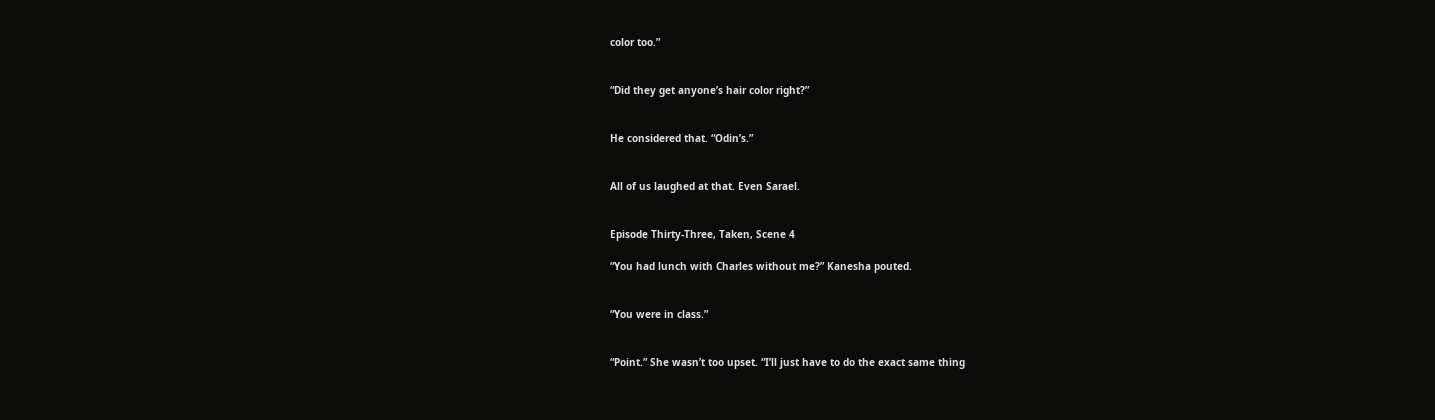color too.”


“Did they get anyone’s hair color right?”


He considered that. “Odin’s.”


All of us laughed at that. Even Sarael.


Episode Thirty-Three, Taken, Scene 4

“You had lunch with Charles without me?” Kanesha pouted.


“You were in class.”


“Point.” She wasn’t too upset. “I’ll just have to do the exact same thing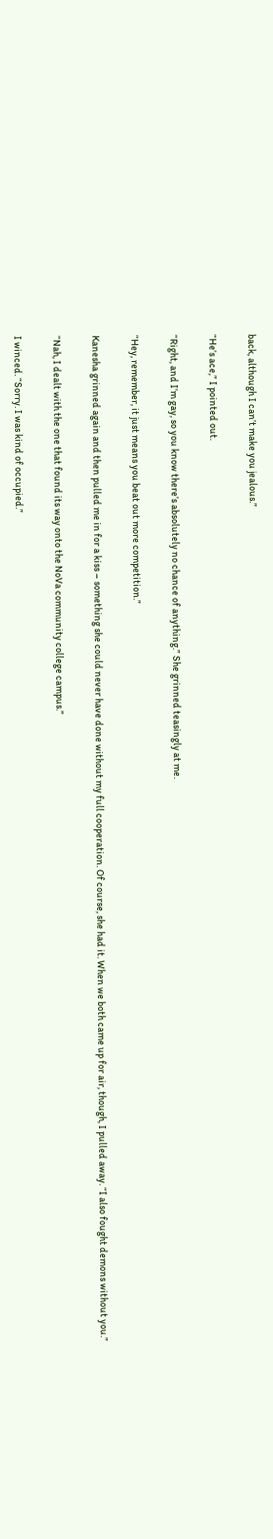back, although I can’t make you jealous.”


“He’s ace,” I pointed out.


“Right, and I’m gay, so you know there’s absolutely no chance of anything.” She grinned teasingly at me.


“Hey, remember, it just means you beat out more competition.”


Kanesha grinned again and then pulled me in for a kiss – something she could never have done without my full cooperation. Of course, she had it. When we both came up for air, though, I pulled away. “I also fought demons without you.”


“Nah, I dealt with the one that found its way onto the NoVa community college campus.”


I winced. “Sorry. I was kind of occupied.”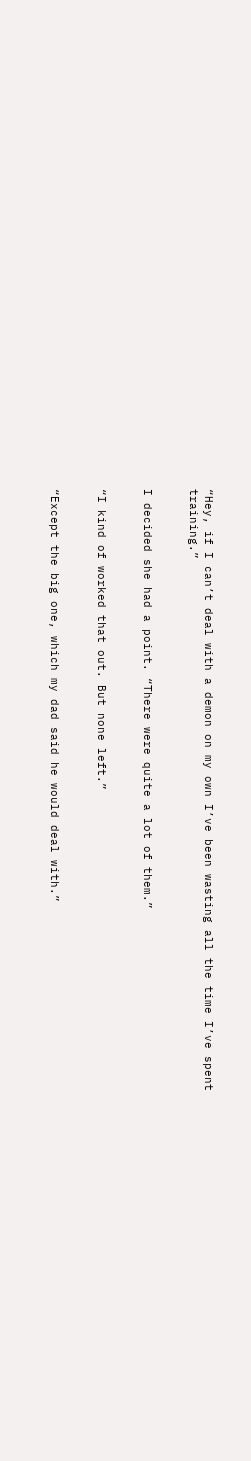“Hey, if I can’t deal with a demon on my own I’ve been wasting all the time I’ve spent training.”


I decided she had a point. “There were quite a lot of them.”


“I kind of worked that out. But none left.”


“Except the big one, which my dad said he would deal with.”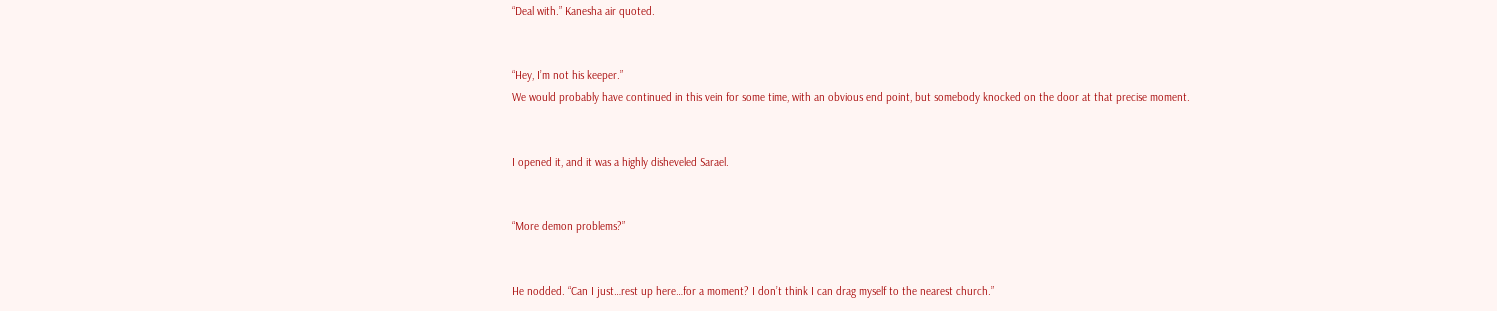“Deal with.” Kanesha air quoted.


“Hey, I’m not his keeper.”
We would probably have continued in this vein for some time, with an obvious end point, but somebody knocked on the door at that precise moment.


I opened it, and it was a highly disheveled Sarael.


“More demon problems?”


He nodded. “Can I just…rest up here…for a moment? I don’t think I can drag myself to the nearest church.”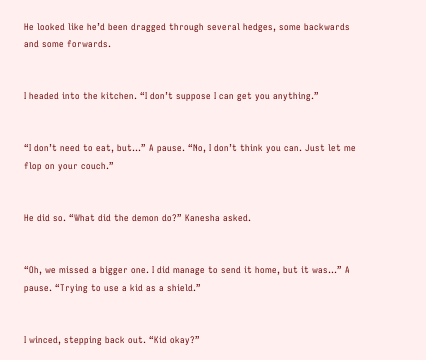He looked like he’d been dragged through several hedges, some backwards and some forwards.


I headed into the kitchen. “I don’t suppose I can get you anything.”


“I don’t need to eat, but…” A pause. “No, I don’t think you can. Just let me flop on your couch.”


He did so. “What did the demon do?” Kanesha asked.


“Oh, we missed a bigger one. I did manage to send it home, but it was…” A pause. “Trying to use a kid as a shield.”


I winced, stepping back out. “Kid okay?”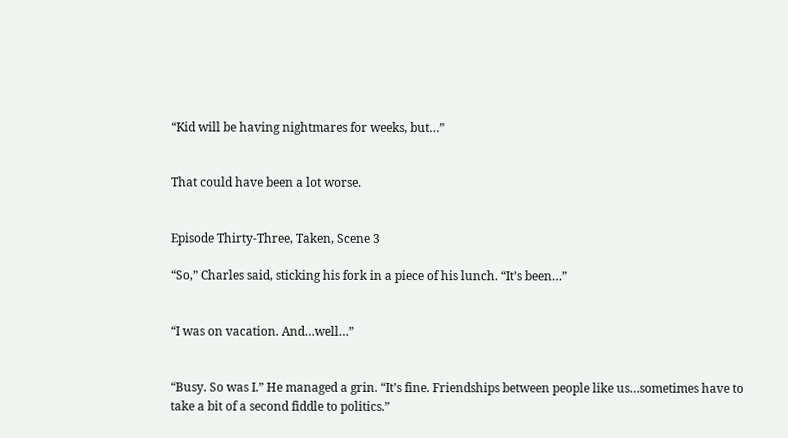“Kid will be having nightmares for weeks, but…”


That could have been a lot worse.


Episode Thirty-Three, Taken, Scene 3

“So,” Charles said, sticking his fork in a piece of his lunch. “It’s been…”


“I was on vacation. And…well…”


“Busy. So was I.” He managed a grin. “It’s fine. Friendships between people like us…sometimes have to take a bit of a second fiddle to politics.”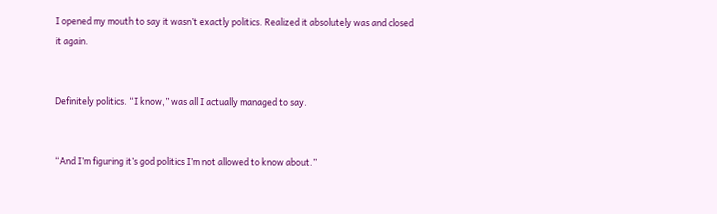I opened my mouth to say it wasn’t exactly politics. Realized it absolutely was and closed it again.


Definitely politics. “I know,” was all I actually managed to say.


“And I’m figuring it’s god politics I’m not allowed to know about.”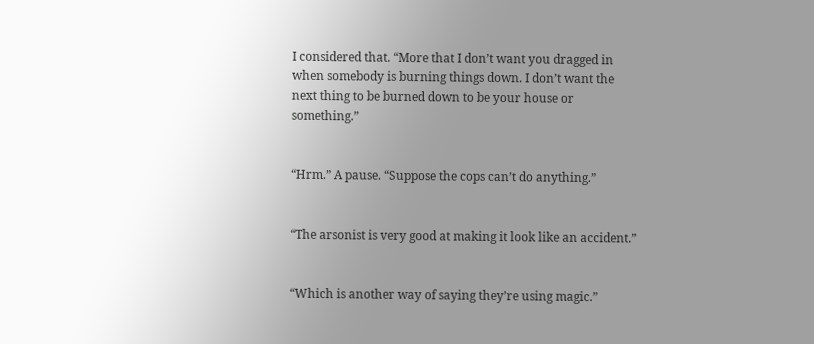I considered that. “More that I don’t want you dragged in when somebody is burning things down. I don’t want the next thing to be burned down to be your house or something.”


“Hrm.” A pause. “Suppose the cops can’t do anything.”


“The arsonist is very good at making it look like an accident.”


“Which is another way of saying they’re using magic.”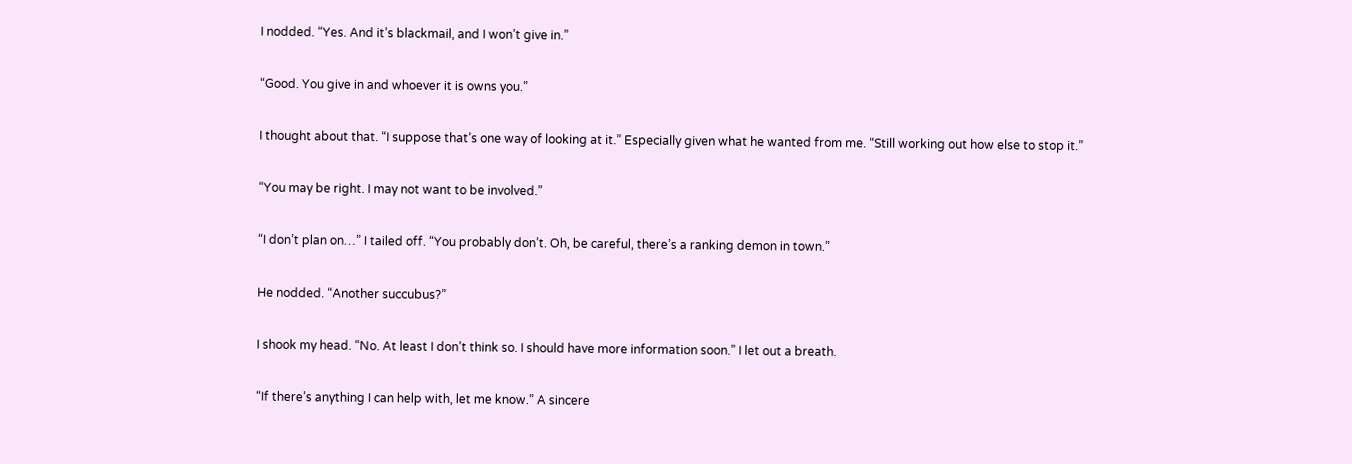I nodded. “Yes. And it’s blackmail, and I won’t give in.”


“Good. You give in and whoever it is owns you.”


I thought about that. “I suppose that’s one way of looking at it.” Especially given what he wanted from me. “Still working out how else to stop it.”


“You may be right. I may not want to be involved.”


“I don’t plan on…” I tailed off. “You probably don’t. Oh, be careful, there’s a ranking demon in town.”


He nodded. “Another succubus?”


I shook my head. “No. At least I don’t think so. I should have more information soon.” I let out a breath.


“If there’s anything I can help with, let me know.” A sincere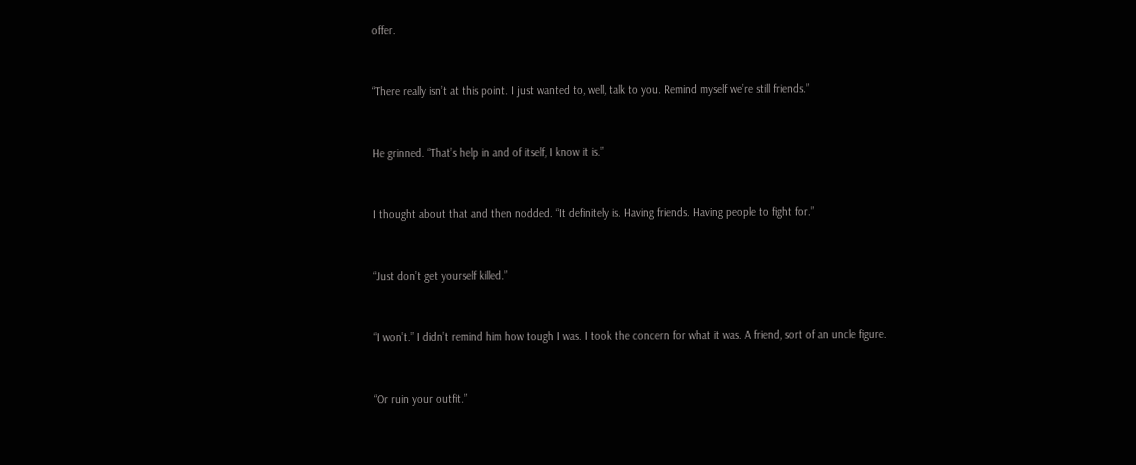offer.


“There really isn’t at this point. I just wanted to, well, talk to you. Remind myself we’re still friends.”


He grinned. “That’s help in and of itself, I know it is.”


I thought about that and then nodded. “It definitely is. Having friends. Having people to fight for.”


“Just don’t get yourself killed.”


“I won’t.” I didn’t remind him how tough I was. I took the concern for what it was. A friend, sort of an uncle figure.


“Or ruin your outfit.”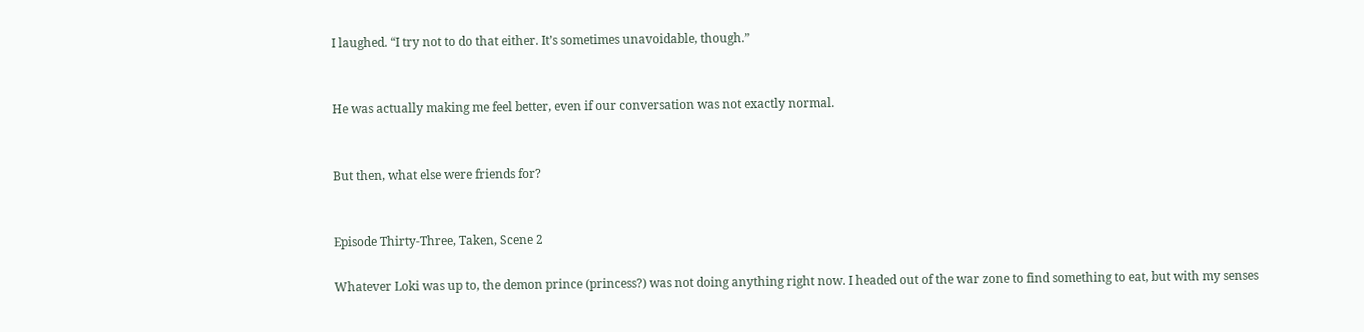I laughed. “I try not to do that either. It’s sometimes unavoidable, though.”


He was actually making me feel better, even if our conversation was not exactly normal.


But then, what else were friends for?


Episode Thirty-Three, Taken, Scene 2

Whatever Loki was up to, the demon prince (princess?) was not doing anything right now. I headed out of the war zone to find something to eat, but with my senses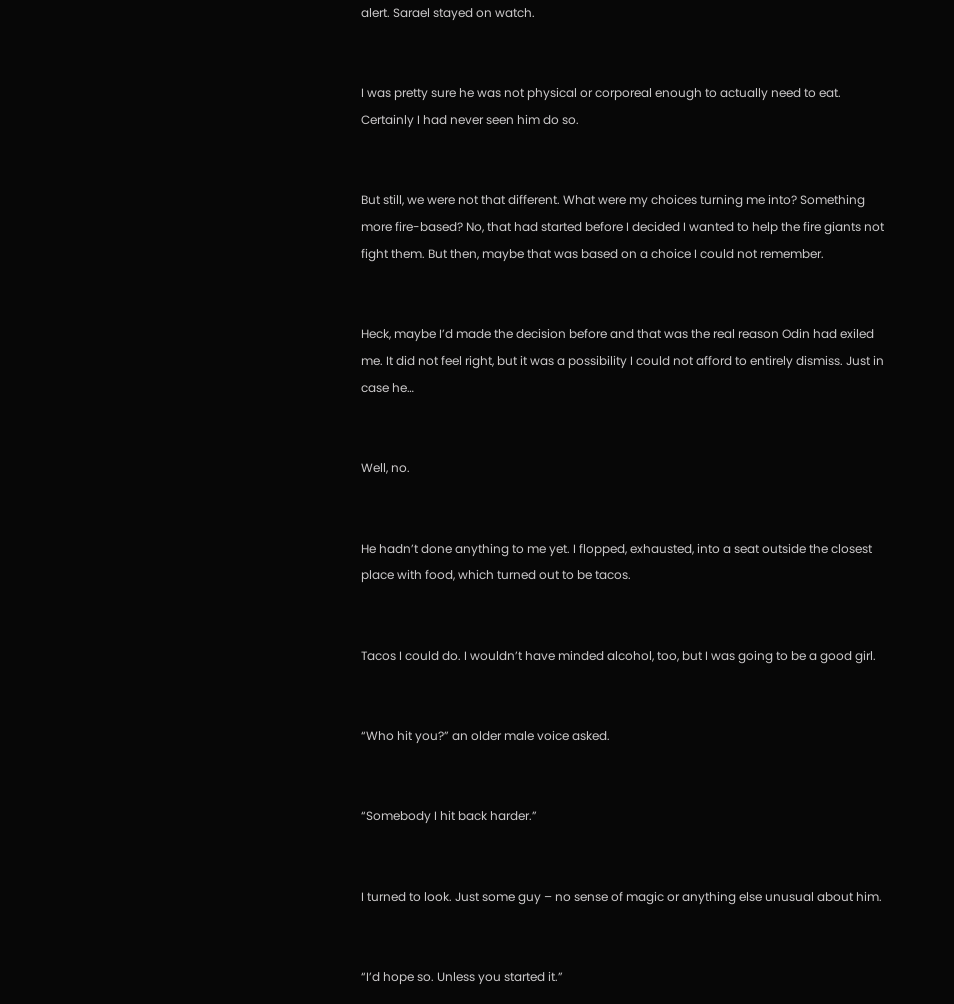alert. Sarael stayed on watch.


I was pretty sure he was not physical or corporeal enough to actually need to eat. Certainly I had never seen him do so.


But still, we were not that different. What were my choices turning me into? Something more fire-based? No, that had started before I decided I wanted to help the fire giants not fight them. But then, maybe that was based on a choice I could not remember.


Heck, maybe I’d made the decision before and that was the real reason Odin had exiled me. It did not feel right, but it was a possibility I could not afford to entirely dismiss. Just in case he…


Well, no.


He hadn’t done anything to me yet. I flopped, exhausted, into a seat outside the closest place with food, which turned out to be tacos.


Tacos I could do. I wouldn’t have minded alcohol, too, but I was going to be a good girl.


“Who hit you?” an older male voice asked.


“Somebody I hit back harder.”


I turned to look. Just some guy – no sense of magic or anything else unusual about him.


“I’d hope so. Unless you started it.”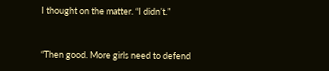I thought on the matter. “I didn’t.”


“Then good. More girls need to defend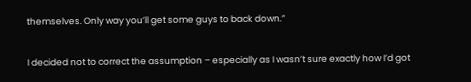themselves. Only way you’ll get some guys to back down.”


I decided not to correct the assumption – especially as I wasn’t sure exactly how I’d got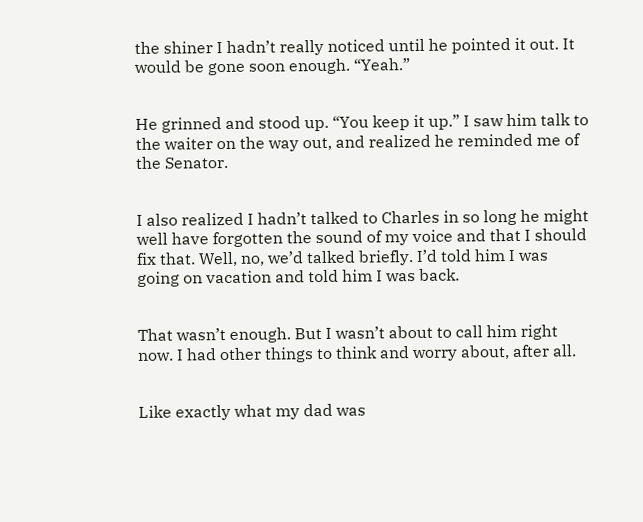the shiner I hadn’t really noticed until he pointed it out. It would be gone soon enough. “Yeah.”


He grinned and stood up. “You keep it up.” I saw him talk to the waiter on the way out, and realized he reminded me of the Senator.


I also realized I hadn’t talked to Charles in so long he might well have forgotten the sound of my voice and that I should fix that. Well, no, we’d talked briefly. I’d told him I was going on vacation and told him I was back.


That wasn’t enough. But I wasn’t about to call him right now. I had other things to think and worry about, after all.


Like exactly what my dad was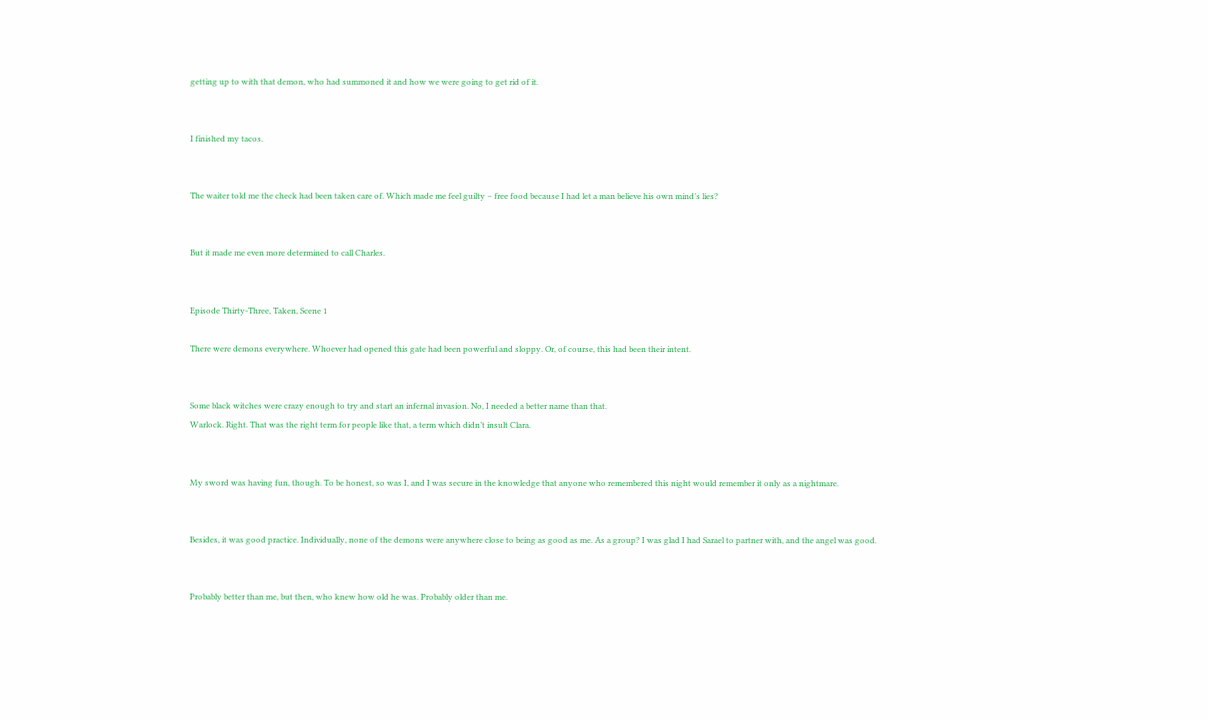getting up to with that demon, who had summoned it and how we were going to get rid of it.


I finished my tacos.


The waiter told me the check had been taken care of. Which made me feel guilty – free food because I had let a man believe his own mind’s lies?


But it made me even more determined to call Charles.


Episode Thirty-Three, Taken, Scene 1

There were demons everywhere. Whoever had opened this gate had been powerful and sloppy. Or, of course, this had been their intent.


Some black witches were crazy enough to try and start an infernal invasion. No, I needed a better name than that.
Warlock. Right. That was the right term for people like that, a term which didn’t insult Clara.


My sword was having fun, though. To be honest, so was I, and I was secure in the knowledge that anyone who remembered this night would remember it only as a nightmare.


Besides, it was good practice. Individually, none of the demons were anywhere close to being as good as me. As a group? I was glad I had Sarael to partner with, and the angel was good.


Probably better than me, but then, who knew how old he was. Probably older than me.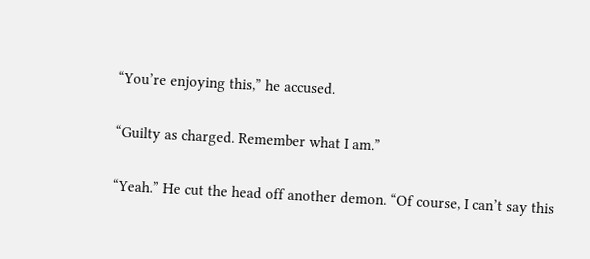“You’re enjoying this,” he accused.


“Guilty as charged. Remember what I am.”


“Yeah.” He cut the head off another demon. “Of course, I can’t say this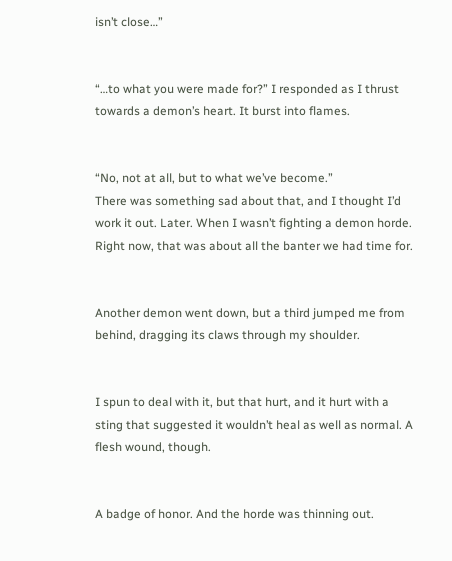isn’t close…”


“…to what you were made for?” I responded as I thrust towards a demon’s heart. It burst into flames.


“No, not at all, but to what we’ve become.”
There was something sad about that, and I thought I’d work it out. Later. When I wasn’t fighting a demon horde. Right now, that was about all the banter we had time for.


Another demon went down, but a third jumped me from behind, dragging its claws through my shoulder.


I spun to deal with it, but that hurt, and it hurt with a sting that suggested it wouldn’t heal as well as normal. A flesh wound, though.


A badge of honor. And the horde was thinning out.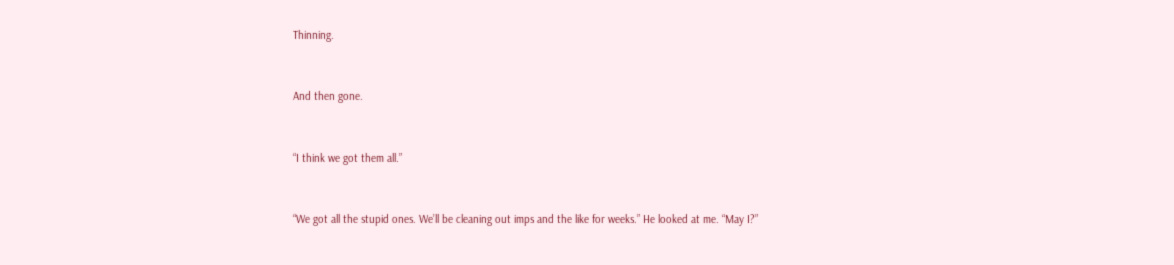Thinning.


And then gone.


“I think we got them all.”


“We got all the stupid ones. We’ll be cleaning out imps and the like for weeks.” He looked at me. “May I?”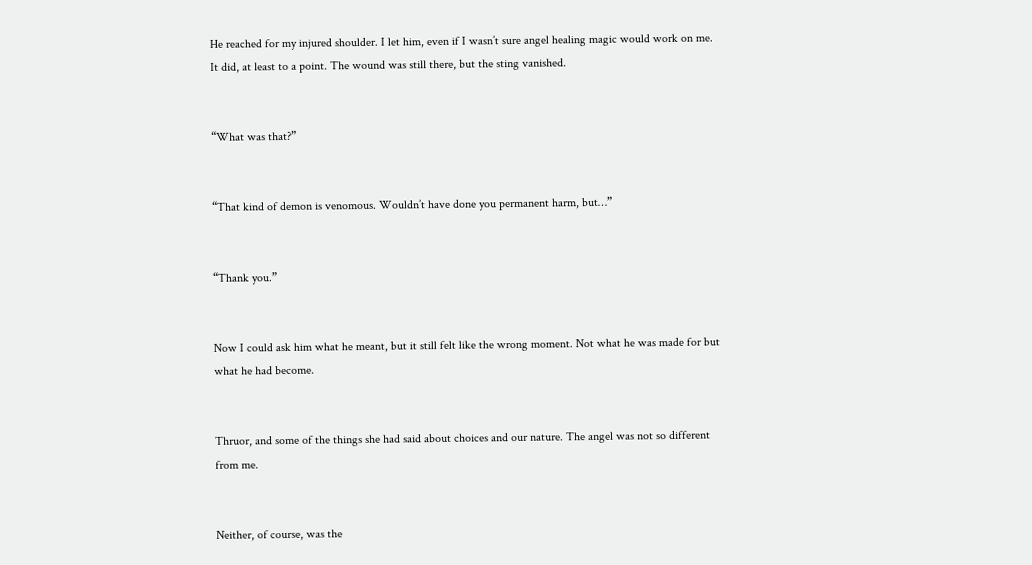He reached for my injured shoulder. I let him, even if I wasn’t sure angel healing magic would work on me. It did, at least to a point. The wound was still there, but the sting vanished.


“What was that?”


“That kind of demon is venomous. Wouldn’t have done you permanent harm, but…”


“Thank you.”


Now I could ask him what he meant, but it still felt like the wrong moment. Not what he was made for but what he had become.


Thruor, and some of the things she had said about choices and our nature. The angel was not so different from me.


Neither, of course, was the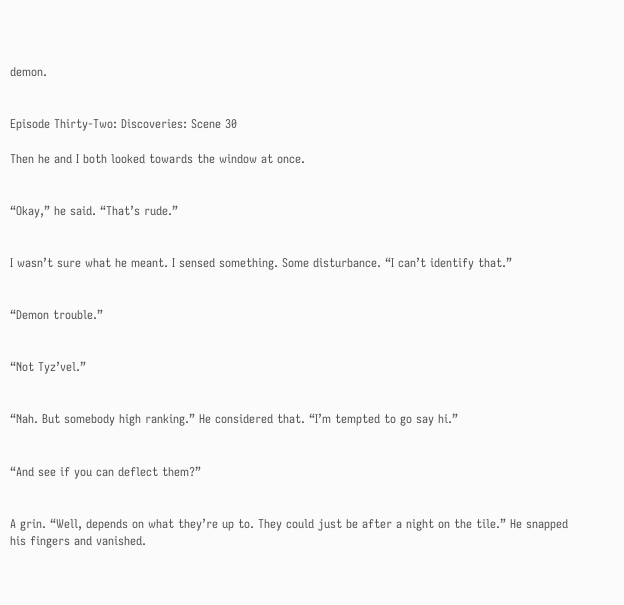demon.


Episode Thirty-Two: Discoveries: Scene 30

Then he and I both looked towards the window at once.


“Okay,” he said. “That’s rude.”


I wasn’t sure what he meant. I sensed something. Some disturbance. “I can’t identify that.”


“Demon trouble.”


“Not Tyz’vel.”


“Nah. But somebody high ranking.” He considered that. “I’m tempted to go say hi.”


“And see if you can deflect them?”


A grin. “Well, depends on what they’re up to. They could just be after a night on the tile.” He snapped his fingers and vanished.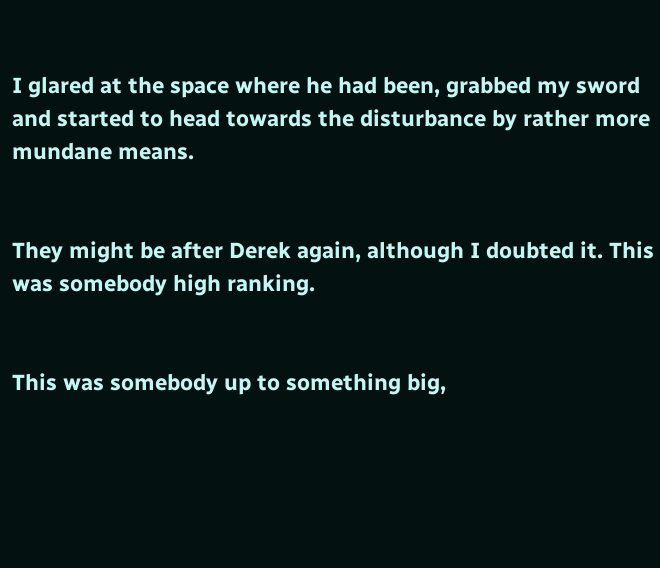I glared at the space where he had been, grabbed my sword and started to head towards the disturbance by rather more mundane means.


They might be after Derek again, although I doubted it. This was somebody high ranking.


This was somebody up to something big,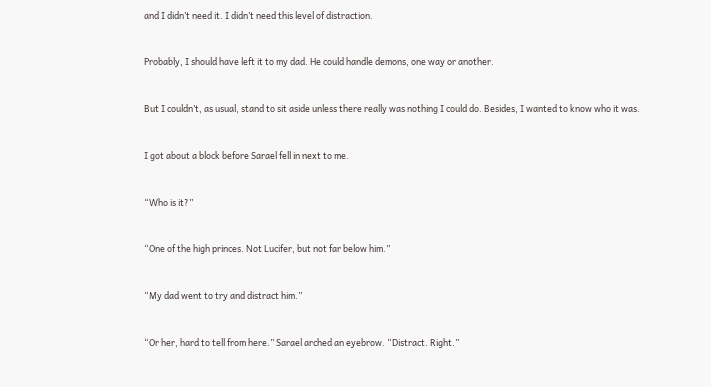and I didn’t need it. I didn’t need this level of distraction.


Probably, I should have left it to my dad. He could handle demons, one way or another.


But I couldn’t, as usual, stand to sit aside unless there really was nothing I could do. Besides, I wanted to know who it was.


I got about a block before Sarael fell in next to me.


“Who is it?”


“One of the high princes. Not Lucifer, but not far below him.”


“My dad went to try and distract him.”


“Or her, hard to tell from here.” Sarael arched an eyebrow. “Distract. Right.”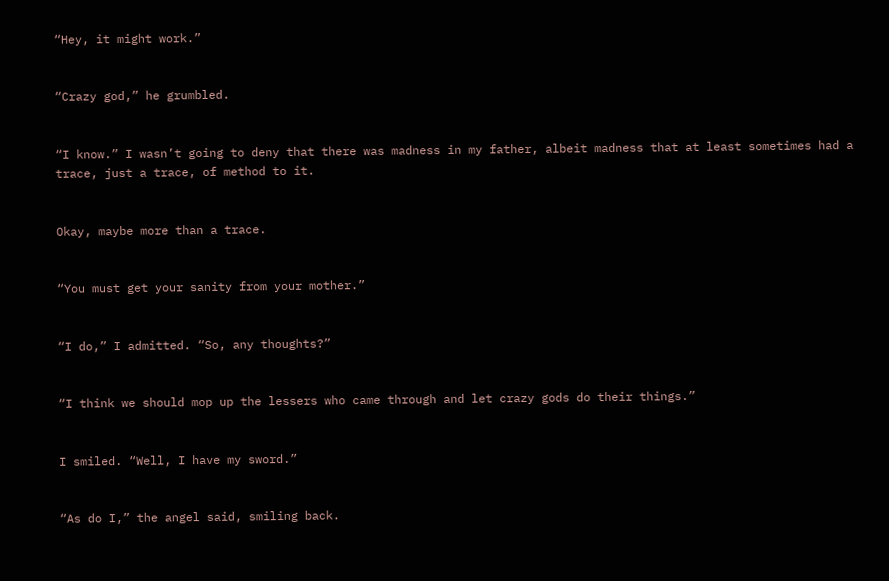“Hey, it might work.”


“Crazy god,” he grumbled.


“I know.” I wasn’t going to deny that there was madness in my father, albeit madness that at least sometimes had a trace, just a trace, of method to it.


Okay, maybe more than a trace.


“You must get your sanity from your mother.”


“I do,” I admitted. “So, any thoughts?”


“I think we should mop up the lessers who came through and let crazy gods do their things.”


I smiled. “Well, I have my sword.”


“As do I,” the angel said, smiling back.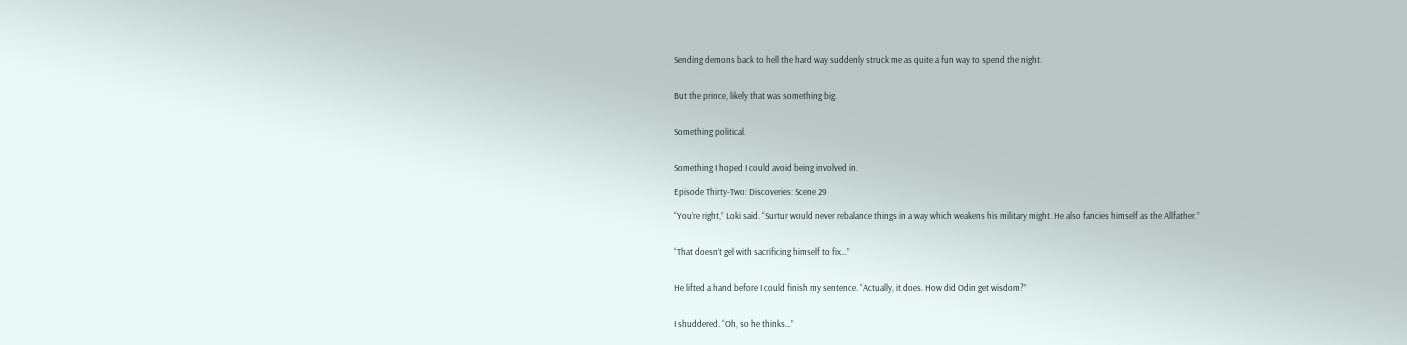Sending demons back to hell the hard way suddenly struck me as quite a fun way to spend the night.


But the prince, likely that was something big.


Something political.


Something I hoped I could avoid being involved in.

Episode Thirty-Two: Discoveries: Scene 29

“You’re right,” Loki said. “Surtur would never rebalance things in a way which weakens his military might. He also fancies himself as the Allfather.”


“That doesn’t gel with sacrificing himself to fix…”


He lifted a hand before I could finish my sentence. “Actually, it does. How did Odin get wisdom?”


I shuddered. “Oh, so he thinks…”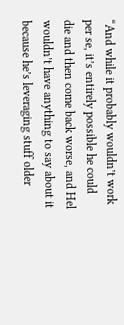“And while it probably wouldn’t work per se, it’s entirely possible he could die and then come back worse, and Hel wouldn’t have anything to say about it because he’s leveraging stuff older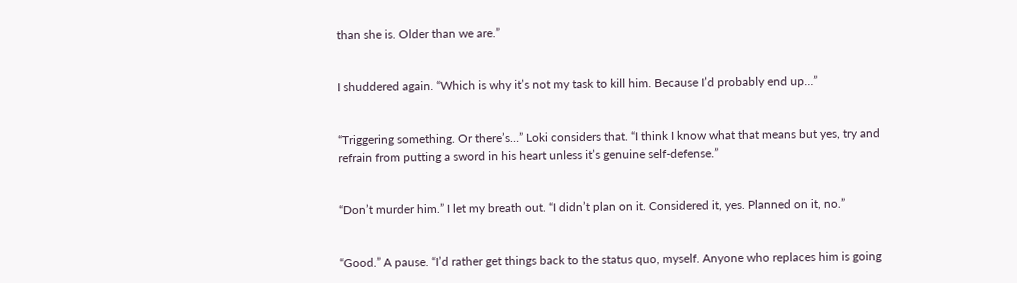than she is. Older than we are.”


I shuddered again. “Which is why it’s not my task to kill him. Because I’d probably end up…”


“Triggering something. Or there’s…” Loki considers that. “I think I know what that means but yes, try and refrain from putting a sword in his heart unless it’s genuine self-defense.”


“Don’t murder him.” I let my breath out. “I didn’t plan on it. Considered it, yes. Planned on it, no.”


“Good.” A pause. “I’d rather get things back to the status quo, myself. Anyone who replaces him is going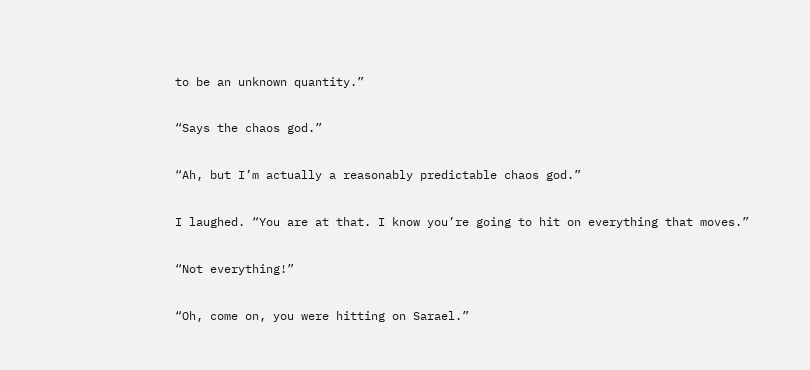to be an unknown quantity.”


“Says the chaos god.”


“Ah, but I’m actually a reasonably predictable chaos god.”


I laughed. “You are at that. I know you’re going to hit on everything that moves.”


“Not everything!”


“Oh, come on, you were hitting on Sarael.”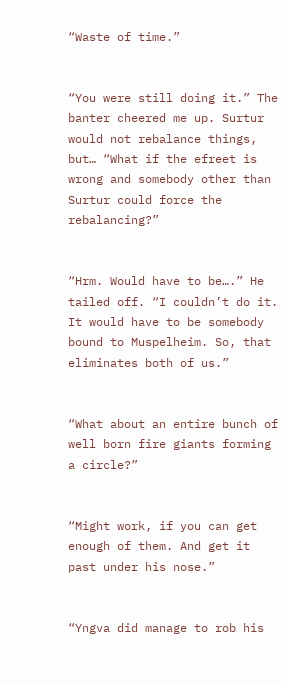“Waste of time.”


“You were still doing it.” The banter cheered me up. Surtur would not rebalance things, but… “What if the efreet is wrong and somebody other than Surtur could force the rebalancing?”


“Hrm. Would have to be….” He tailed off. “I couldn’t do it. It would have to be somebody bound to Muspelheim. So, that eliminates both of us.”


“What about an entire bunch of well born fire giants forming a circle?”


“Might work, if you can get enough of them. And get it past under his nose.”


“Yngva did manage to rob his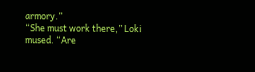armory.”
“She must work there,” Loki mused. “Are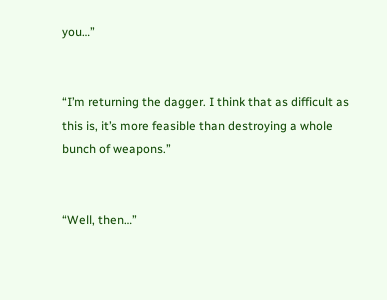you…”


“I’m returning the dagger. I think that as difficult as this is, it’s more feasible than destroying a whole bunch of weapons.”


“Well, then…”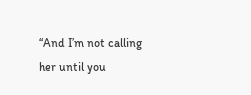“And I’m not calling her until you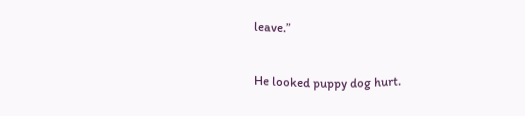leave.”


He looked puppy dog hurt.